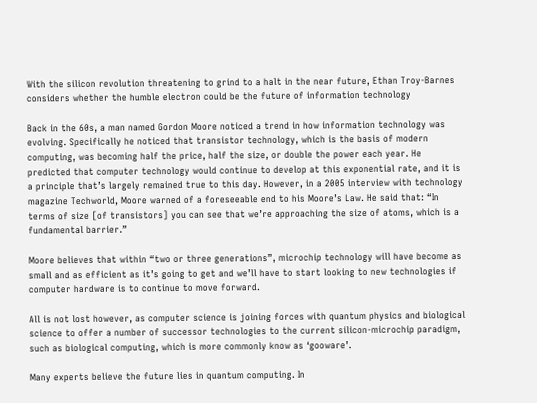With the silicon revolution threatening to grind to a halt in the near future, Ethan Troy-Barnes considers whether the humble electron could be the future of information technology

Back in the 60s, a man named Gordon Moore noticed a trend in how information technology was evolving. Specifically he noticed that transistor technology, which is the basis of modern computing, was becoming half the price, half the size, or double the power each year. He predicted that computer technology would continue to develop at this exponential rate, and it is a principle that’s largely remained true to this day. However, in a 2005 interview with technology magazine Techworld, Moore warned of a foreseeable end to his Moore’s Law. He said that: “In terms of size [of transistors] you can see that we’re approaching the size of atoms, which is a fundamental barrier.”

Moore believes that within “two or three generations”, microchip technology will have become as small and as efficient as it’s going to get and we’ll have to start looking to new technologies if computer hardware is to continue to move forward.

All is not lost however, as computer science is joining forces with quantum physics and biological science to offer a number of successor technologies to the current silicon-microchip paradigm, such as biological computing, which is more commonly know as ‘gooware’.

Many experts believe the future lies in quantum computing. In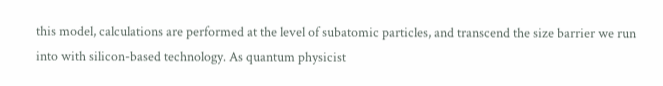this model, calculations are performed at the level of subatomic particles, and transcend the size barrier we run into with silicon-based technology. As quantum physicist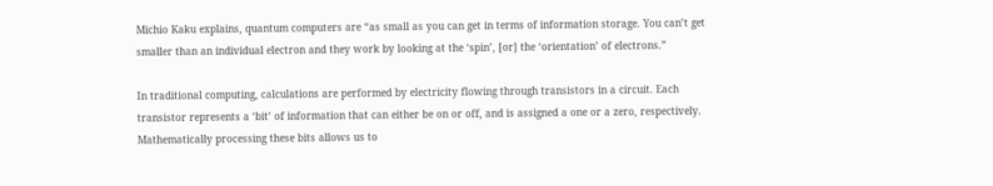Michio Kaku explains, quantum computers are “as small as you can get in terms of information storage. You can’t get smaller than an individual electron and they work by looking at the ‘spin’, [or] the ‘orientation’ of electrons.”

In traditional computing, calculations are performed by electricity flowing through transistors in a circuit. Each transistor represents a ‘bit’ of information that can either be on or off, and is assigned a one or a zero, respectively. Mathematically processing these bits allows us to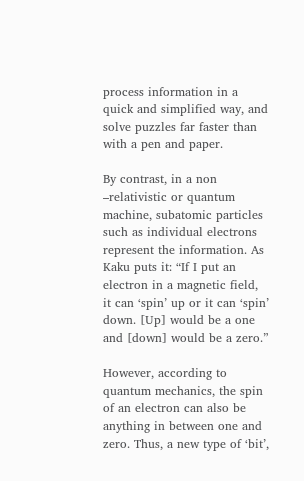process information in a quick and simplified way, and solve puzzles far faster than with a pen and paper.

By contrast, in a non –relativistic or quantum machine, subatomic particles such as individual electrons represent the information. As Kaku puts it: “If I put an electron in a magnetic field, it can ‘spin’ up or it can ‘spin’ down. [Up] would be a one and [down] would be a zero.”

However, according to quantum mechanics, the spin of an electron can also be anything in between one and zero. Thus, a new type of ‘bit’,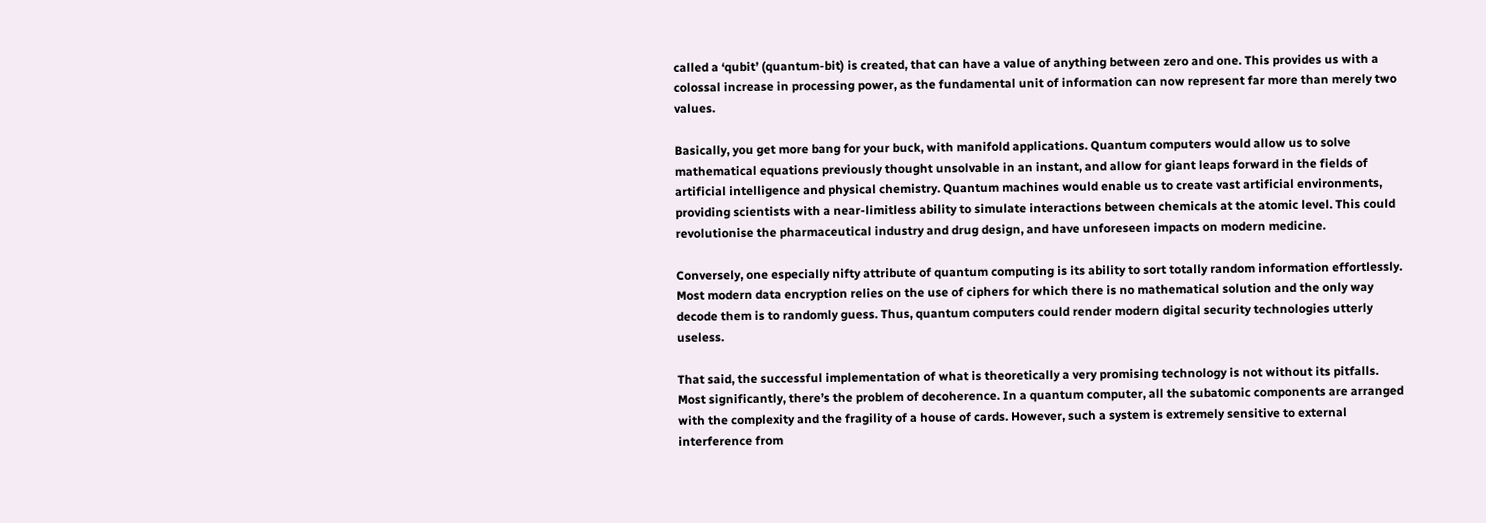called a ‘qubit’ (quantum-bit) is created, that can have a value of anything between zero and one. This provides us with a colossal increase in processing power, as the fundamental unit of information can now represent far more than merely two values.

Basically, you get more bang for your buck, with manifold applications. Quantum computers would allow us to solve mathematical equations previously thought unsolvable in an instant, and allow for giant leaps forward in the fields of artificial intelligence and physical chemistry. Quantum machines would enable us to create vast artificial environments, providing scientists with a near-limitless ability to simulate interactions between chemicals at the atomic level. This could revolutionise the pharmaceutical industry and drug design, and have unforeseen impacts on modern medicine.

Conversely, one especially nifty attribute of quantum computing is its ability to sort totally random information effortlessly. Most modern data encryption relies on the use of ciphers for which there is no mathematical solution and the only way decode them is to randomly guess. Thus, quantum computers could render modern digital security technologies utterly useless.

That said, the successful implementation of what is theoretically a very promising technology is not without its pitfalls. Most significantly, there’s the problem of decoherence. In a quantum computer, all the subatomic components are arranged with the complexity and the fragility of a house of cards. However, such a system is extremely sensitive to external interference from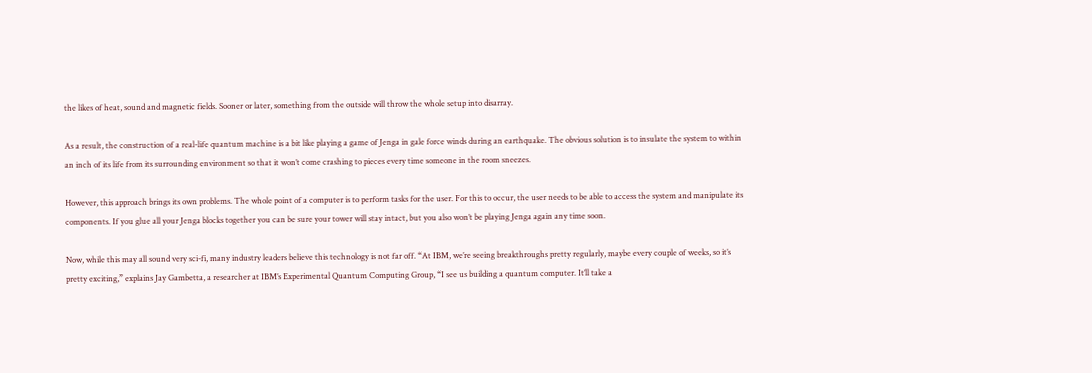the likes of heat, sound and magnetic fields. Sooner or later, something from the outside will throw the whole setup into disarray.

As a result, the construction of a real-life quantum machine is a bit like playing a game of Jenga in gale force winds during an earthquake. The obvious solution is to insulate the system to within an inch of its life from its surrounding environment so that it won’t come crashing to pieces every time someone in the room sneezes.

However, this approach brings its own problems. The whole point of a computer is to perform tasks for the user. For this to occur, the user needs to be able to access the system and manipulate its components. If you glue all your Jenga blocks together you can be sure your tower will stay intact, but you also won’t be playing Jenga again any time soon.

Now, while this may all sound very sci-fi, many industry leaders believe this technology is not far off. “At IBM, we’re seeing breakthroughs pretty regularly, maybe every couple of weeks, so it’s pretty exciting,” explains Jay Gambetta, a researcher at IBM’s Experimental Quantum Computing Group, “I see us building a quantum computer. It’ll take a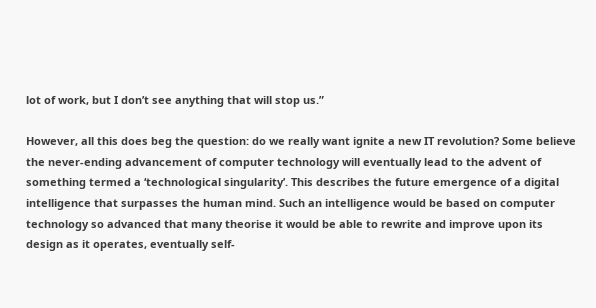lot of work, but I don’t see anything that will stop us.”

However, all this does beg the question: do we really want ignite a new IT revolution? Some believe the never-ending advancement of computer technology will eventually lead to the advent of something termed a ‘technological singularity’. This describes the future emergence of a digital intelligence that surpasses the human mind. Such an intelligence would be based on computer technology so advanced that many theorise it would be able to rewrite and improve upon its design as it operates, eventually self-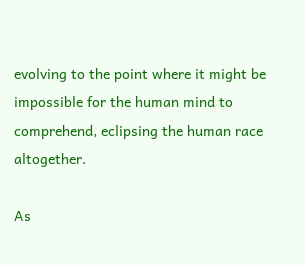evolving to the point where it might be impossible for the human mind to comprehend, eclipsing the human race altogether.

As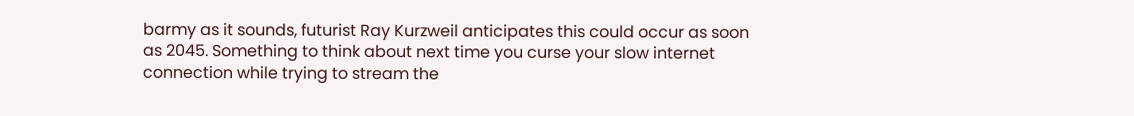barmy as it sounds, futurist Ray Kurzweil anticipates this could occur as soon as 2045. Something to think about next time you curse your slow internet connection while trying to stream the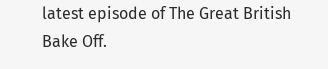latest episode of The Great British Bake Off.